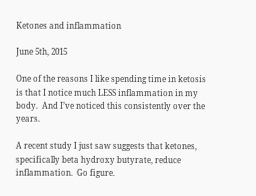Ketones and inflammation

June 5th, 2015

One of the reasons I like spending time in ketosis is that I notice much LESS inflammation in my body.  And I’ve noticed this consistently over the years.

A recent study I just saw suggests that ketones, specifically beta hydroxy butyrate, reduce inflammation.  Go figure.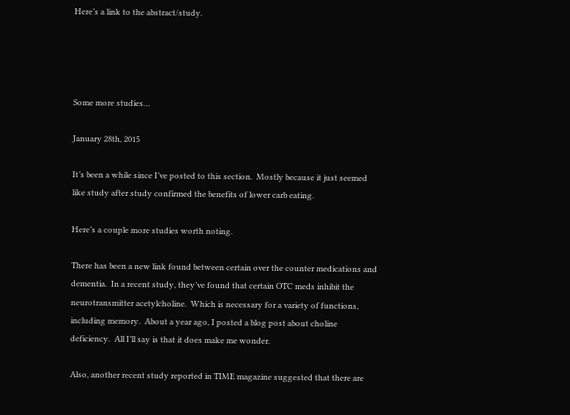Here’s a link to the abstract/study.




Some more studies…

January 28th, 2015

It’s been a while since I’ve posted to this section.  Mostly because it just seemed like study after study confirmed the benefits of lower carb eating.

Here’s a couple more studies worth noting.

There has been a new link found between certain over the counter medications and dementia.  In a recent study, they’ve found that certain OTC meds inhibit the neurotransmitter acetylcholine.  Which is necessary for a variety of functions, including memory.  About a year ago, I posted a blog post about choline deficiency.  All I’ll say is that it does make me wonder.

Also, another recent study reported in TIME magazine suggested that there are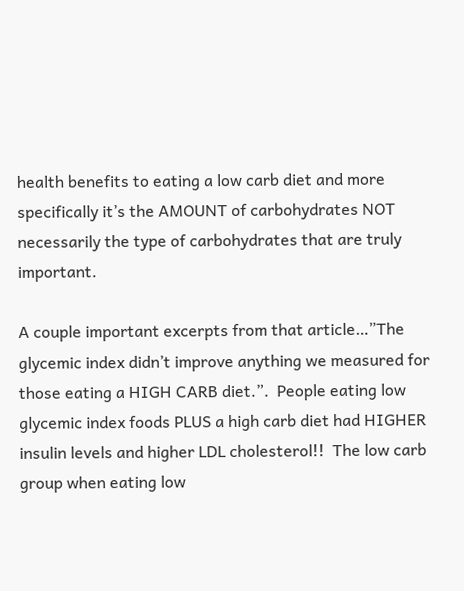health benefits to eating a low carb diet and more specifically it’s the AMOUNT of carbohydrates NOT necessarily the type of carbohydrates that are truly important.

A couple important excerpts from that article…”The glycemic index didn’t improve anything we measured for those eating a HIGH CARB diet.”.  People eating low glycemic index foods PLUS a high carb diet had HIGHER insulin levels and higher LDL cholesterol!!  The low carb group when eating low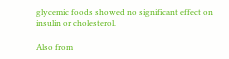glycemic foods showed no significant effect on insulin or cholesterol.

Also from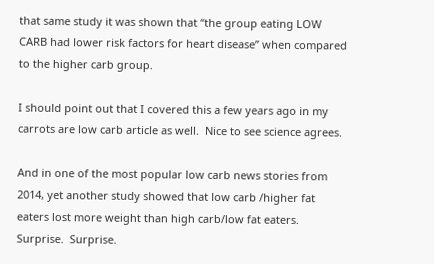that same study it was shown that “the group eating LOW CARB had lower risk factors for heart disease” when compared to the higher carb group.

I should point out that I covered this a few years ago in my carrots are low carb article as well.  Nice to see science agrees.

And in one of the most popular low carb news stories from 2014, yet another study showed that low carb /higher fat eaters lost more weight than high carb/low fat eaters.  Surprise.  Surprise.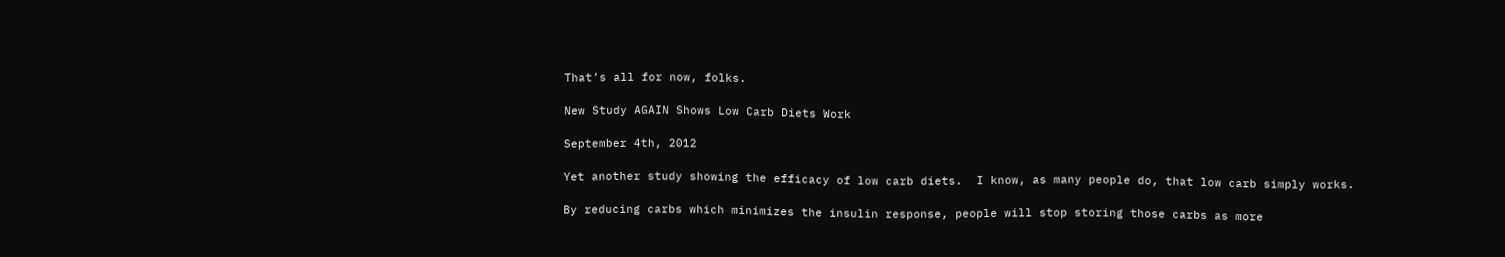That’s all for now, folks.

New Study AGAIN Shows Low Carb Diets Work

September 4th, 2012

Yet another study showing the efficacy of low carb diets.  I know, as many people do, that low carb simply works.

By reducing carbs which minimizes the insulin response, people will stop storing those carbs as more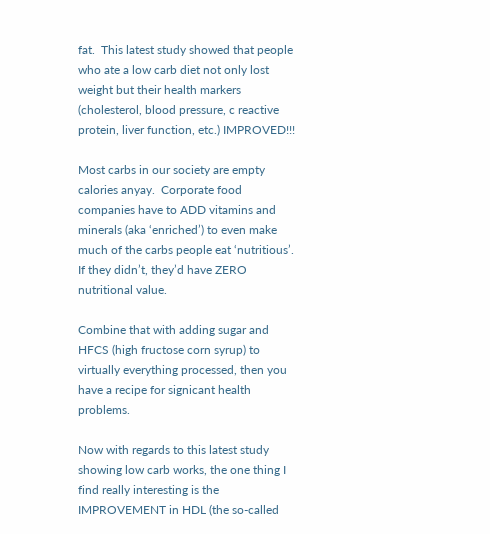fat.  This latest study showed that people who ate a low carb diet not only lost weight but their health markers (cholesterol, blood pressure, c reactive protein, liver function, etc.) IMPROVED!!!

Most carbs in our society are empty calories anyay.  Corporate food companies have to ADD vitamins and minerals (aka ‘enriched’) to even make much of the carbs people eat ‘nutritious’.  If they didn’t, they’d have ZERO nutritional value.

Combine that with adding sugar and HFCS (high fructose corn syrup) to virtually everything processed, then you have a recipe for signicant health problems.

Now with regards to this latest study showing low carb works, the one thing I find really interesting is the IMPROVEMENT in HDL (the so-called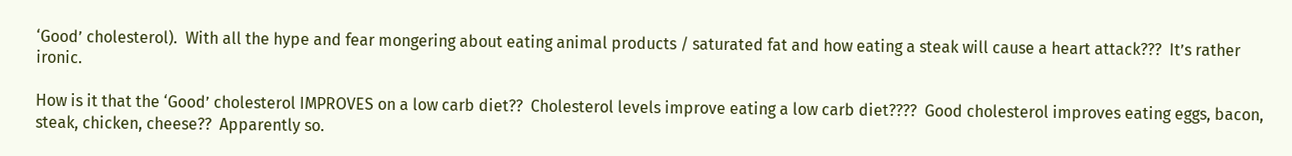‘Good’ cholesterol).  With all the hype and fear mongering about eating animal products / saturated fat and how eating a steak will cause a heart attack???  It’s rather ironic.

How is it that the ‘Good’ cholesterol IMPROVES on a low carb diet??  Cholesterol levels improve eating a low carb diet????  Good cholesterol improves eating eggs, bacon, steak, chicken, cheese??  Apparently so.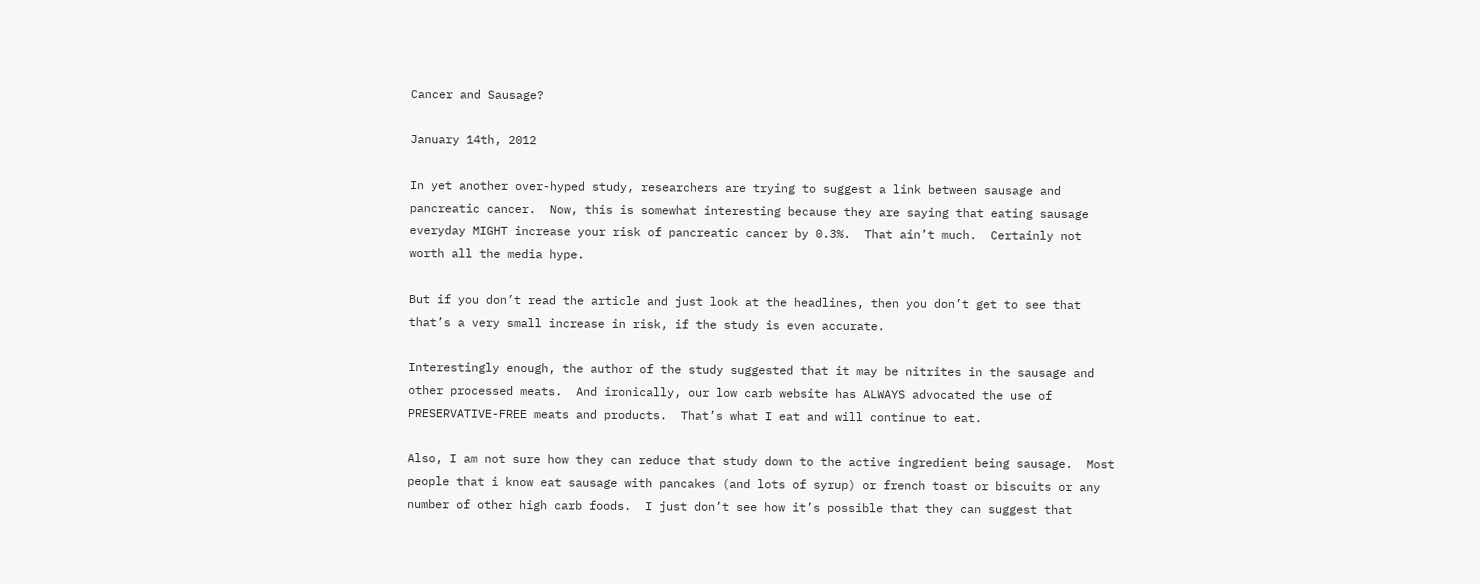Cancer and Sausage?

January 14th, 2012

In yet another over-hyped study, researchers are trying to suggest a link between sausage and pancreatic cancer.  Now, this is somewhat interesting because they are saying that eating sausage everyday MIGHT increase your risk of pancreatic cancer by 0.3%.  That ain’t much.  Certainly not worth all the media hype.

But if you don’t read the article and just look at the headlines, then you don’t get to see that that’s a very small increase in risk, if the study is even accurate.

Interestingly enough, the author of the study suggested that it may be nitrites in the sausage and other processed meats.  And ironically, our low carb website has ALWAYS advocated the use of PRESERVATIVE-FREE meats and products.  That’s what I eat and will continue to eat.

Also, I am not sure how they can reduce that study down to the active ingredient being sausage.  Most people that i know eat sausage with pancakes (and lots of syrup) or french toast or biscuits or any number of other high carb foods.  I just don’t see how it’s possible that they can suggest that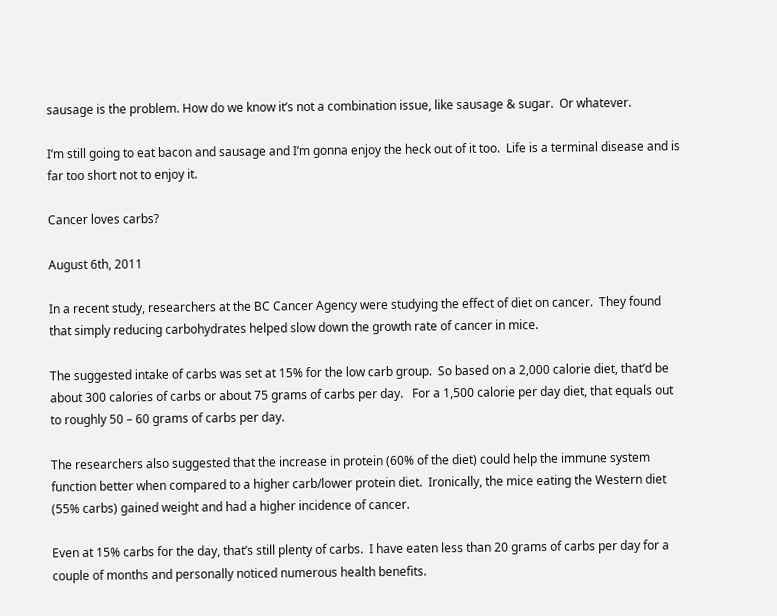sausage is the problem. How do we know it’s not a combination issue, like sausage & sugar.  Or whatever.

I’m still going to eat bacon and sausage and I’m gonna enjoy the heck out of it too.  Life is a terminal disease and is far too short not to enjoy it.

Cancer loves carbs?

August 6th, 2011

In a recent study, researchers at the BC Cancer Agency were studying the effect of diet on cancer.  They found that simply reducing carbohydrates helped slow down the growth rate of cancer in mice.

The suggested intake of carbs was set at 15% for the low carb group.  So based on a 2,000 calorie diet, that’d be about 300 calories of carbs or about 75 grams of carbs per day.   For a 1,500 calorie per day diet, that equals out to roughly 50 – 60 grams of carbs per day.

The researchers also suggested that the increase in protein (60% of the diet) could help the immune system function better when compared to a higher carb/lower protein diet.  Ironically, the mice eating the Western diet (55% carbs) gained weight and had a higher incidence of cancer.

Even at 15% carbs for the day, that’s still plenty of carbs.  I have eaten less than 20 grams of carbs per day for a couple of months and personally noticed numerous health benefits.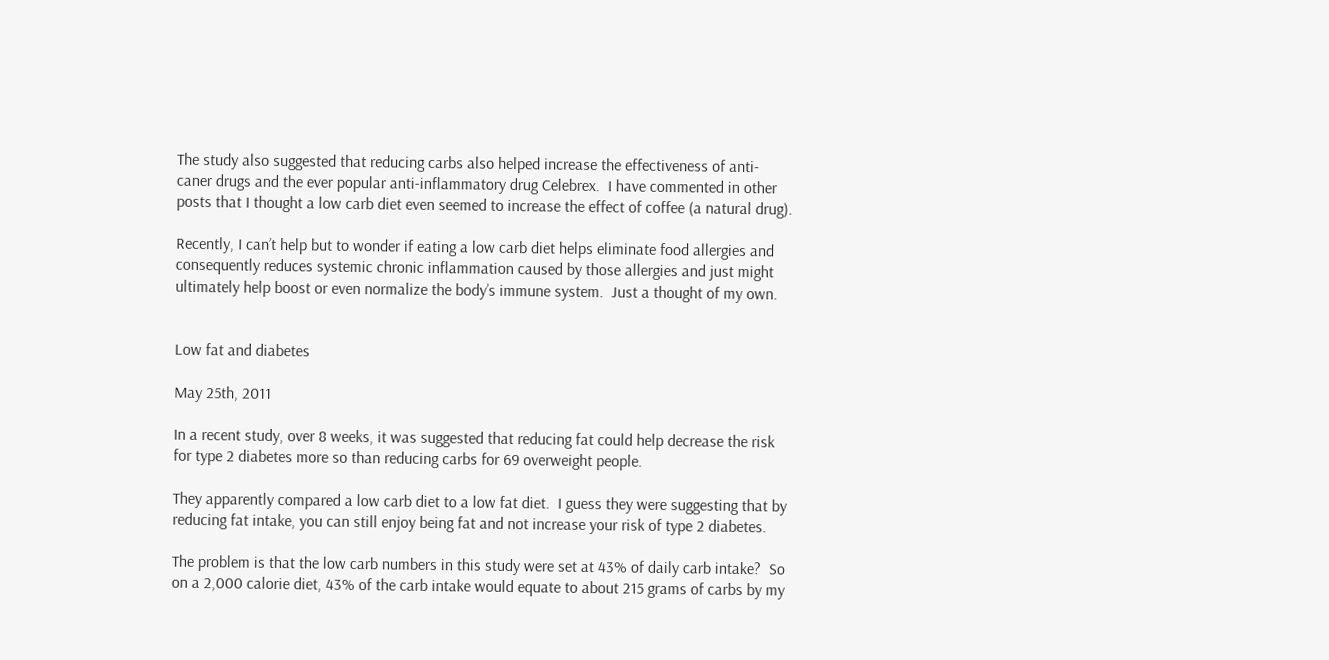The study also suggested that reducing carbs also helped increase the effectiveness of anti-caner drugs and the ever popular anti-inflammatory drug Celebrex.  I have commented in other posts that I thought a low carb diet even seemed to increase the effect of coffee (a natural drug).

Recently, I can’t help but to wonder if eating a low carb diet helps eliminate food allergies and consequently reduces systemic chronic inflammation caused by those allergies and just might ultimately help boost or even normalize the body’s immune system.  Just a thought of my own.


Low fat and diabetes

May 25th, 2011

In a recent study, over 8 weeks, it was suggested that reducing fat could help decrease the risk for type 2 diabetes more so than reducing carbs for 69 overweight people.

They apparently compared a low carb diet to a low fat diet.  I guess they were suggesting that by reducing fat intake, you can still enjoy being fat and not increase your risk of type 2 diabetes.

The problem is that the low carb numbers in this study were set at 43% of daily carb intake?  So on a 2,000 calorie diet, 43% of the carb intake would equate to about 215 grams of carbs by my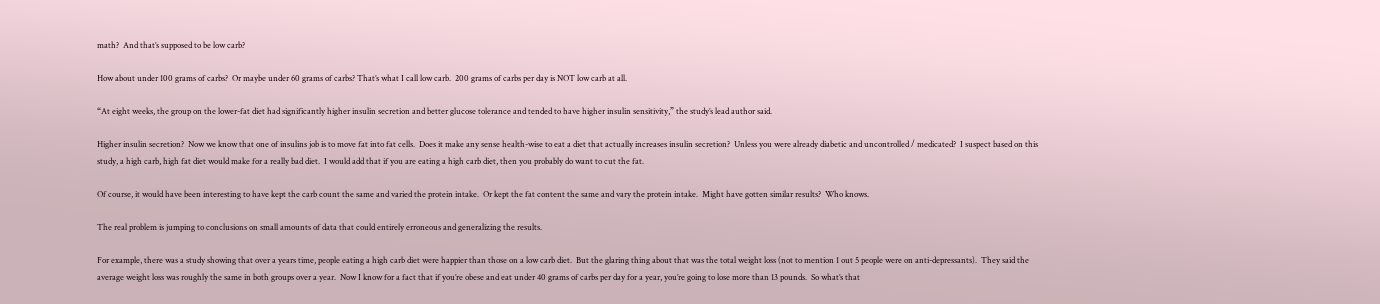math?  And that’s supposed to be low carb?

How about under 100 grams of carbs?  Or maybe under 60 grams of carbs? That’s what I call low carb.  200 grams of carbs per day is NOT low carb at all.

“At eight weeks, the group on the lower-fat diet had significantly higher insulin secretion and better glucose tolerance and tended to have higher insulin sensitivity,” the study’s lead author said.

Higher insulin secretion?  Now we know that one of insulins job is to move fat into fat cells.  Does it make any sense health-wise to eat a diet that actually increases insulin secretion?  Unless you were already diabetic and uncontrolled / medicated?  I suspect based on this study, a high carb, high fat diet would make for a really bad diet.  I would add that if you are eating a high carb diet, then you probably do want to cut the fat.

Of course, it would have been interesting to have kept the carb count the same and varied the protein intake.  Or kept the fat content the same and vary the protein intake.  Might have gotten similar results?  Who knows.

The real problem is jumping to conclusions on small amounts of data that could entirely erroneous and generalizing the results.

For example, there was a study showing that over a years time, people eating a high carb diet were happier than those on a low carb diet.  But the glaring thing about that was the total weight loss (not to mention 1 out 5 people were on anti-depressants).  They said the average weight loss was roughly the same in both groups over a year.  Now I know for a fact that if you’re obese and eat under 40 grams of carbs per day for a year, you’re going to lose more than 13 pounds.  So what’s that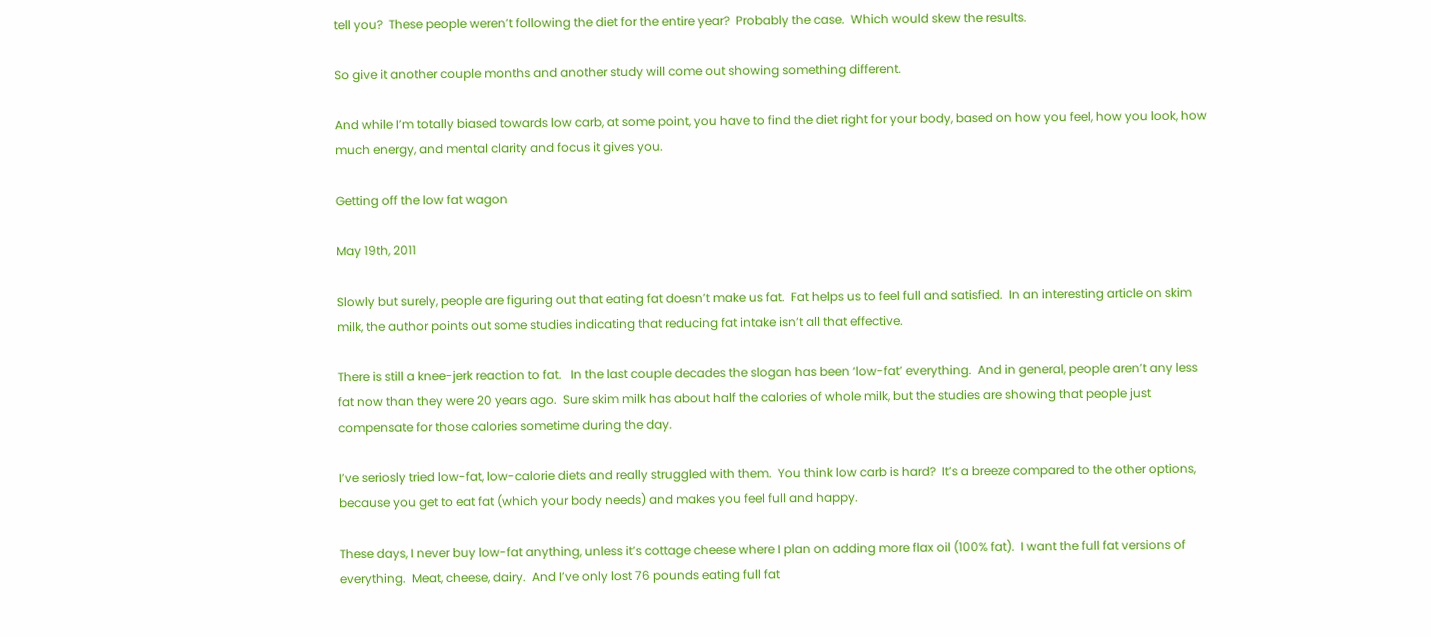tell you?  These people weren’t following the diet for the entire year?  Probably the case.  Which would skew the results.

So give it another couple months and another study will come out showing something different.

And while I’m totally biased towards low carb, at some point, you have to find the diet right for your body, based on how you feel, how you look, how much energy, and mental clarity and focus it gives you.

Getting off the low fat wagon

May 19th, 2011

Slowly but surely, people are figuring out that eating fat doesn’t make us fat.  Fat helps us to feel full and satisfied.  In an interesting article on skim milk, the author points out some studies indicating that reducing fat intake isn’t all that effective.

There is still a knee-jerk reaction to fat.   In the last couple decades the slogan has been ‘low-fat’ everything.  And in general, people aren’t any less fat now than they were 20 years ago.  Sure skim milk has about half the calories of whole milk, but the studies are showing that people just compensate for those calories sometime during the day.

I’ve seriosly tried low-fat, low-calorie diets and really struggled with them.  You think low carb is hard?  It’s a breeze compared to the other options, because you get to eat fat (which your body needs) and makes you feel full and happy.

These days, I never buy low-fat anything, unless it’s cottage cheese where I plan on adding more flax oil (100% fat).  I want the full fat versions of everything.  Meat, cheese, dairy.  And I’ve only lost 76 pounds eating full fat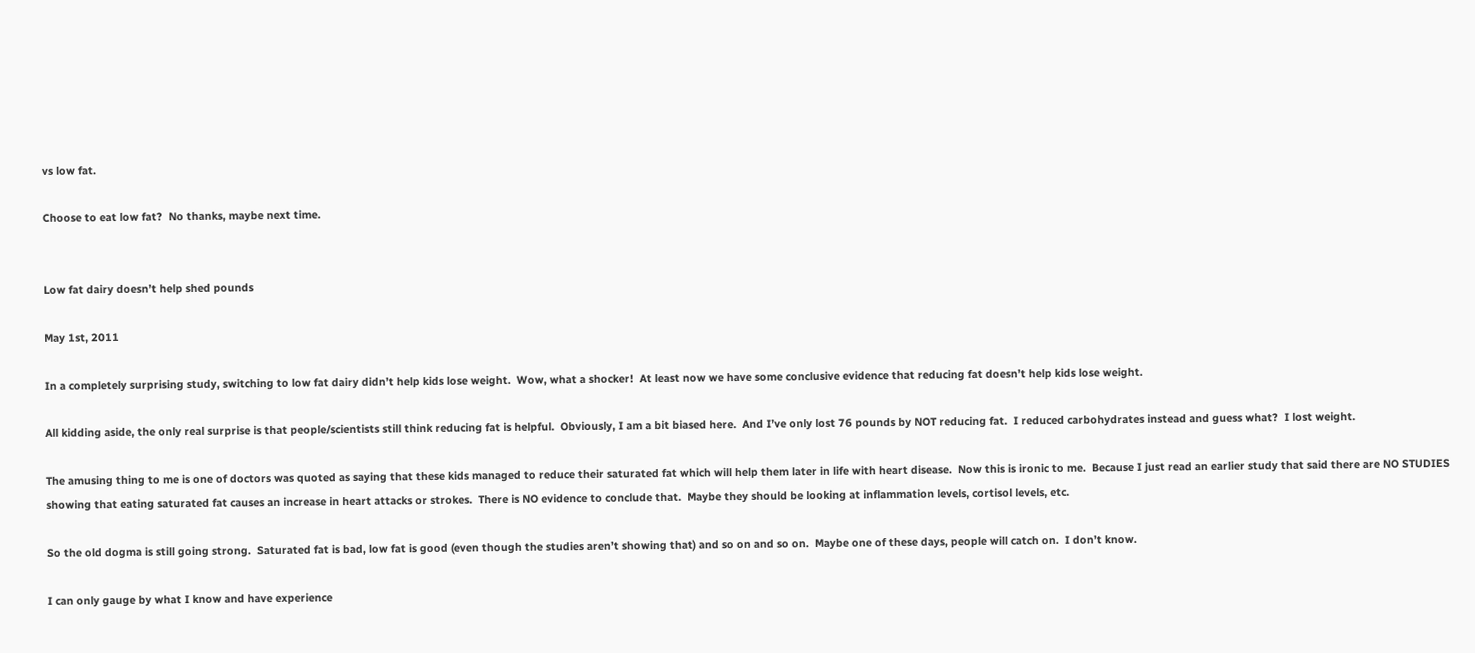vs low fat.

Choose to eat low fat?  No thanks, maybe next time.


Low fat dairy doesn’t help shed pounds

May 1st, 2011

In a completely surprising study, switching to low fat dairy didn’t help kids lose weight.  Wow, what a shocker!  At least now we have some conclusive evidence that reducing fat doesn’t help kids lose weight.

All kidding aside, the only real surprise is that people/scientists still think reducing fat is helpful.  Obviously, I am a bit biased here.  And I’ve only lost 76 pounds by NOT reducing fat.  I reduced carbohydrates instead and guess what?  I lost weight.

The amusing thing to me is one of doctors was quoted as saying that these kids managed to reduce their saturated fat which will help them later in life with heart disease.  Now this is ironic to me.  Because I just read an earlier study that said there are NO STUDIES showing that eating saturated fat causes an increase in heart attacks or strokes.  There is NO evidence to conclude that.  Maybe they should be looking at inflammation levels, cortisol levels, etc.

So the old dogma is still going strong.  Saturated fat is bad, low fat is good (even though the studies aren’t showing that) and so on and so on.  Maybe one of these days, people will catch on.  I don’t know.

I can only gauge by what I know and have experience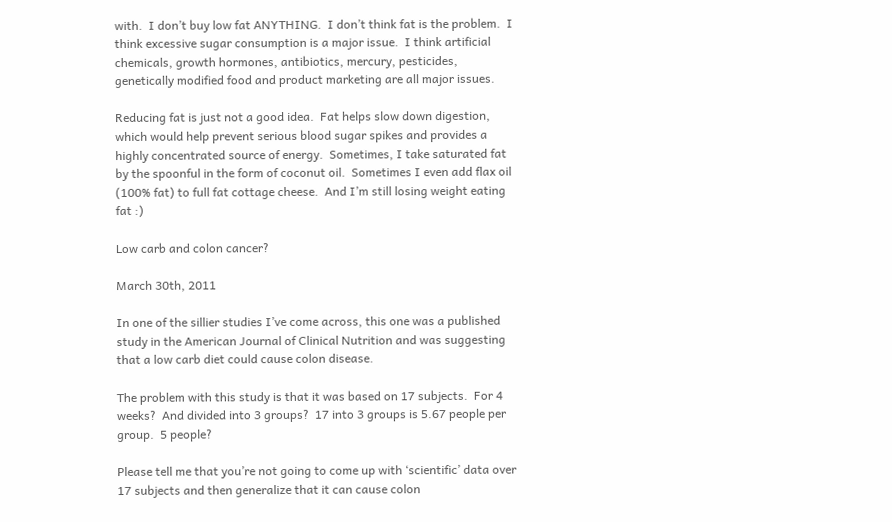with.  I don’t buy low fat ANYTHING.  I don’t think fat is the problem.  I think excessive sugar consumption is a major issue.  I think artificial chemicals, growth hormones, antibiotics, mercury, pesticides, genetically modified food and product marketing are all major issues.

Reducing fat is just not a good idea.  Fat helps slow down digestion, which would help prevent serious blood sugar spikes and provides a highly concentrated source of energy.  Sometimes, I take saturated fat by the spoonful in the form of coconut oil.  Sometimes I even add flax oil (100% fat) to full fat cottage cheese.  And I’m still losing weight eating fat :)

Low carb and colon cancer?

March 30th, 2011

In one of the sillier studies I’ve come across, this one was a published study in the American Journal of Clinical Nutrition and was suggesting that a low carb diet could cause colon disease.

The problem with this study is that it was based on 17 subjects.  For 4 weeks?  And divided into 3 groups?  17 into 3 groups is 5.67 people per group.  5 people?

Please tell me that you’re not going to come up with ‘scientific’ data over 17 subjects and then generalize that it can cause colon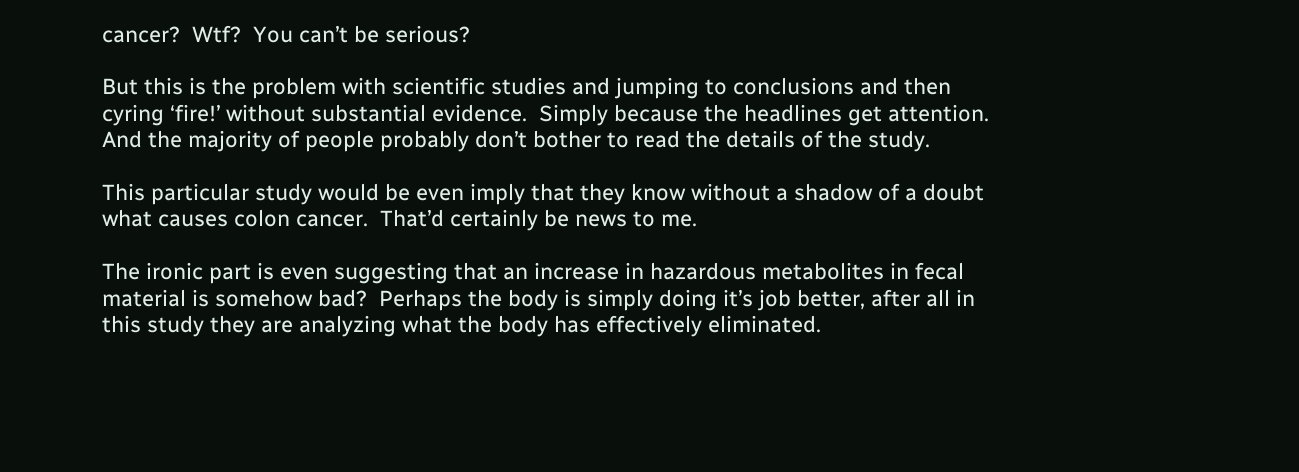cancer?  Wtf?  You can’t be serious?

But this is the problem with scientific studies and jumping to conclusions and then cyring ‘fire!’ without substantial evidence.  Simply because the headlines get attention.  And the majority of people probably don’t bother to read the details of the study.

This particular study would be even imply that they know without a shadow of a doubt what causes colon cancer.  That’d certainly be news to me.

The ironic part is even suggesting that an increase in hazardous metabolites in fecal material is somehow bad?  Perhaps the body is simply doing it’s job better, after all in this study they are analyzing what the body has effectively eliminated.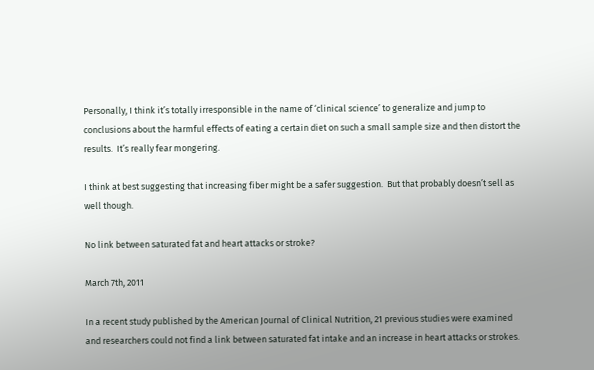Personally, I think it’s totally irresponsible in the name of ‘clinical science’ to generalize and jump to conclusions about the harmful effects of eating a certain diet on such a small sample size and then distort the results.  It’s really fear mongering.

I think at best suggesting that increasing fiber might be a safer suggestion.  But that probably doesn’t sell as well though.

No link between saturated fat and heart attacks or stroke?

March 7th, 2011

In a recent study published by the American Journal of Clinical Nutrition, 21 previous studies were examined and researchers could not find a link between saturated fat intake and an increase in heart attacks or strokes.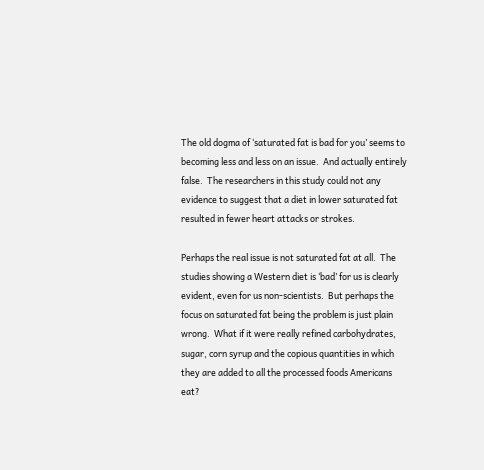The old dogma of ‘saturated fat is bad for you’ seems to becoming less and less on an issue.  And actually entirely false.  The researchers in this study could not any evidence to suggest that a diet in lower saturated fat resulted in fewer heart attacks or strokes.

Perhaps the real issue is not saturated fat at all.  The studies showing a Western diet is ‘bad’ for us is clearly evident, even for us non-scientists.  But perhaps the focus on saturated fat being the problem is just plain wrong.  What if it were really refined carbohydrates, sugar, corn syrup and the copious quantities in which they are added to all the processed foods Americans eat?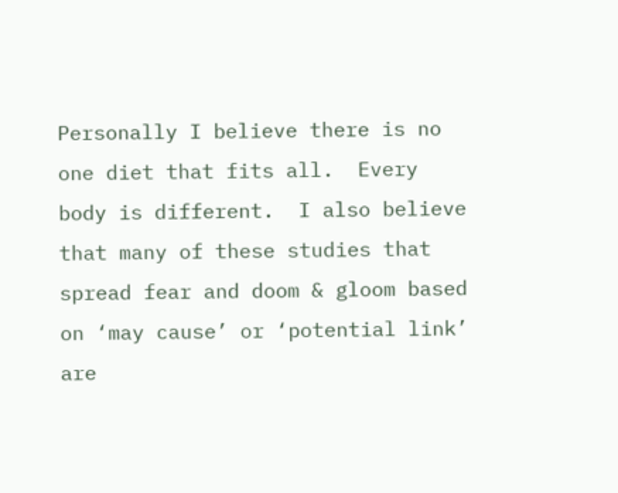Personally I believe there is no one diet that fits all.  Every body is different.  I also believe that many of these studies that spread fear and doom & gloom based on ‘may cause’ or ‘potential link’ are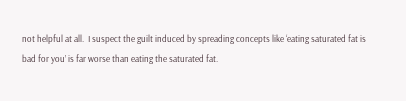not helpful at all.  I suspect the guilt induced by spreading concepts like ‘eating saturated fat is bad for you’ is far worse than eating the saturated fat.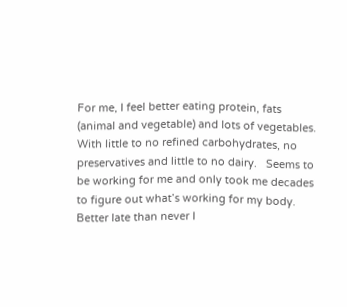For me, I feel better eating protein, fats (animal and vegetable) and lots of vegetables.  With little to no refined carbohydrates, no preservatives and little to no dairy.   Seems to be working for me and only took me decades to figure out what’s working for my body.  Better late than never I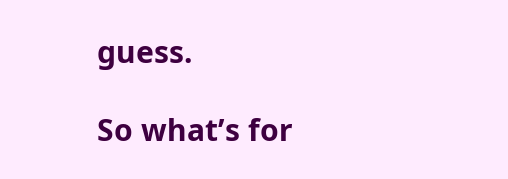guess.

So what’s for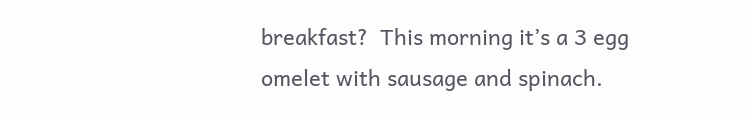breakfast?  This morning it’s a 3 egg omelet with sausage and spinach.